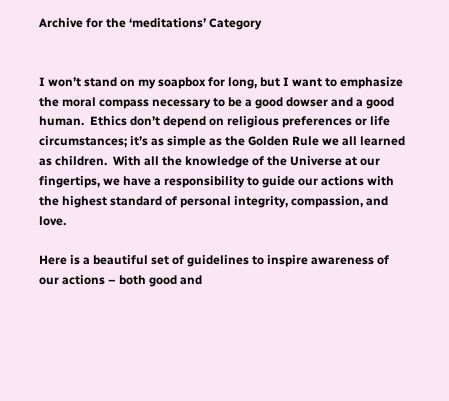Archive for the ‘meditations’ Category


I won’t stand on my soapbox for long, but I want to emphasize the moral compass necessary to be a good dowser and a good human.  Ethics don’t depend on religious preferences or life circumstances; it’s as simple as the Golden Rule we all learned as children.  With all the knowledge of the Universe at our fingertips, we have a responsibility to guide our actions with the highest standard of personal integrity, compassion, and love.

Here is a beautiful set of guidelines to inspire awareness of our actions – both good and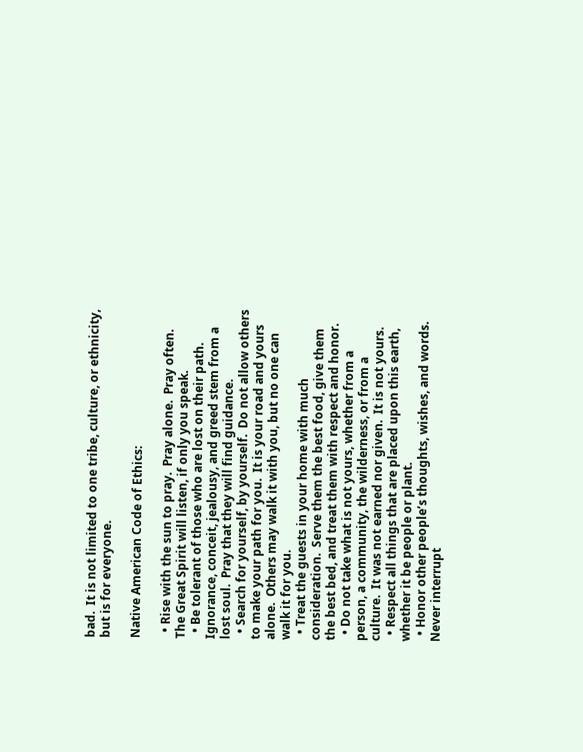bad.  It is not limited to one tribe, culture, or ethnicity, but is for everyone.

Native American Code of Ethics:

  • Rise with the sun to pray.  Pray alone.  Pray often.  The Great Spirit will listen, if only you speak.
  • Be tolerant of those who are lost on their path.  Ignorance, conceit, jealousy, and greed stem from a lost soul.  Pray that they will find guidance.
  • Search for yourself, by yourself.  Do not allow others to make your path for you.  It is your road and yours alone.  Others may walk it with you, but no one can walk it for you.
  • Treat the guests in your home with much consideration.  Serve them the best food, give them the best bed, and treat them with respect and honor.
  • Do not take what is not yours, whether from a person, a community, the wilderness, or from a culture.  It was not earned nor given.  It is not yours.
  • Respect all things that are placed upon this earth, whether it be people or plant.
  • Honor other people’s thoughts, wishes, and words.  Never interrupt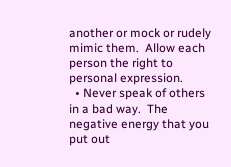another or mock or rudely mimic them.  Allow each person the right to personal expression.
  • Never speak of others in a bad way.  The negative energy that you put out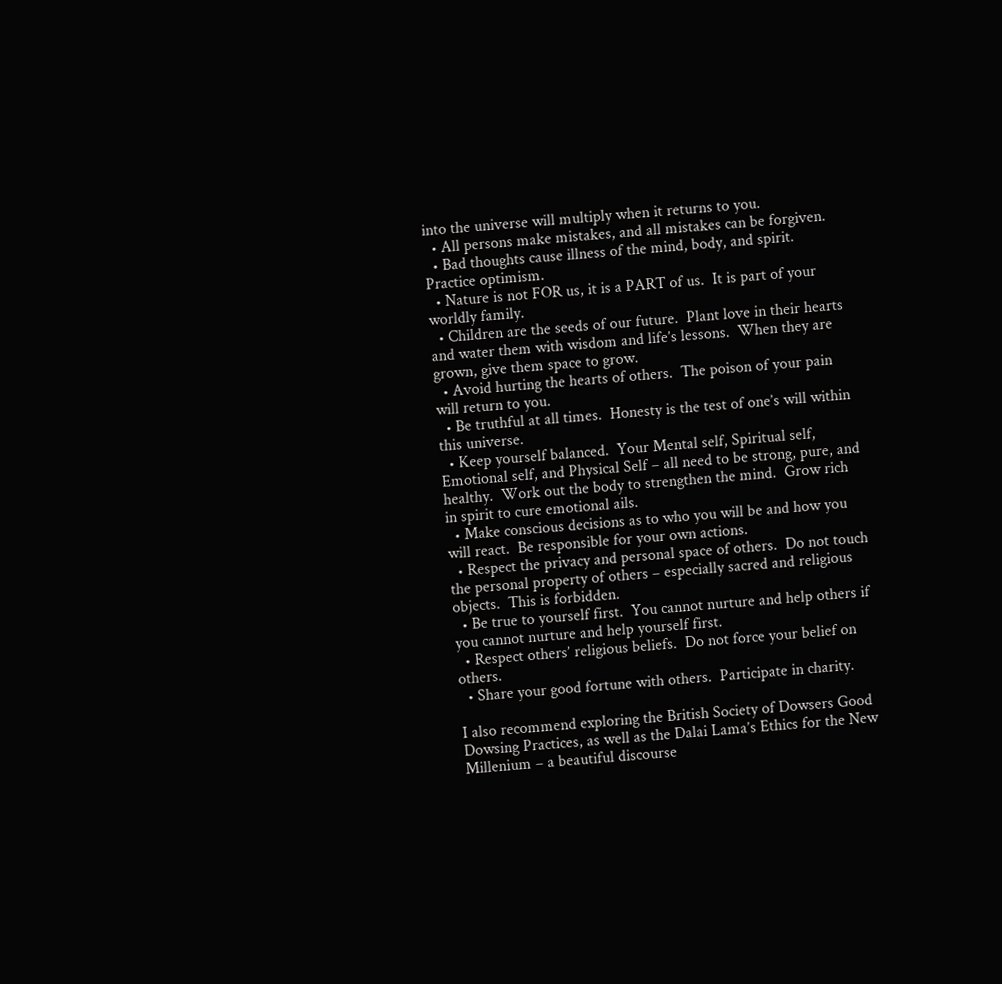into the universe will multiply when it returns to you.
  • All persons make mistakes, and all mistakes can be forgiven.
  • Bad thoughts cause illness of the mind, body, and spirit.  Practice optimism.
  • Nature is not FOR us, it is a PART of us.  It is part of your worldly family.
  • Children are the seeds of our future.  Plant love in their hearts and water them with wisdom and life’s lessons.  When they are grown, give them space to grow.
  • Avoid hurting the hearts of others.  The poison of your pain will return to you.
  • Be truthful at all times.  Honesty is the test of one’s will within this universe.
  • Keep yourself balanced.  Your Mental self, Spiritual self, Emotional self, and Physical Self – all need to be strong, pure, and healthy.  Work out the body to strengthen the mind.  Grow rich in spirit to cure emotional ails.
  • Make conscious decisions as to who you will be and how you will react.  Be responsible for your own actions.
  • Respect the privacy and personal space of others.  Do not touch the personal property of others – especially sacred and religious objects.  This is forbidden.
  • Be true to yourself first.  You cannot nurture and help others if you cannot nurture and help yourself first.
  • Respect others’ religious beliefs.  Do not force your belief on others.
  • Share your good fortune with others.  Participate in charity.

I also recommend exploring the British Society of Dowsers Good Dowsing Practices, as well as the Dalai Lama’s Ethics for the New Millenium – a beautiful discourse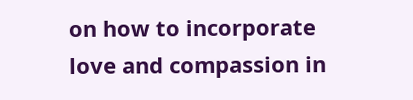on how to incorporate love and compassion in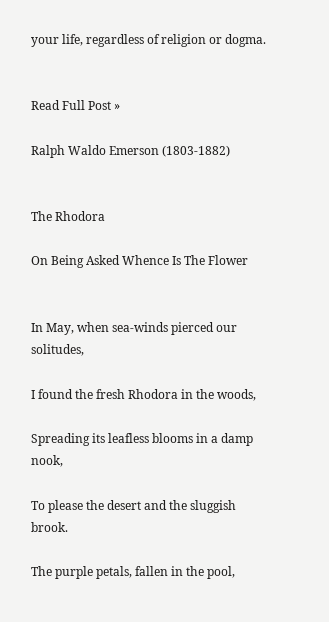your life, regardless of religion or dogma.


Read Full Post »

Ralph Waldo Emerson (1803-1882)


The Rhodora

On Being Asked Whence Is The Flower


In May, when sea-winds pierced our solitudes,

I found the fresh Rhodora in the woods,

Spreading its leafless blooms in a damp nook,

To please the desert and the sluggish brook.

The purple petals, fallen in the pool,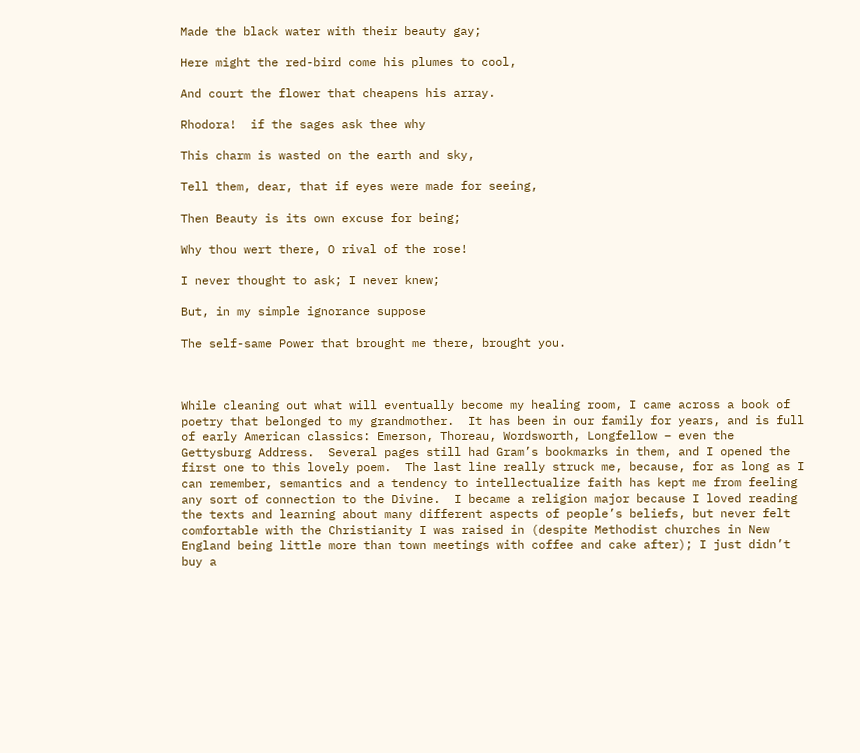Made the black water with their beauty gay;

Here might the red-bird come his plumes to cool,

And court the flower that cheapens his array.

Rhodora!  if the sages ask thee why

This charm is wasted on the earth and sky,

Tell them, dear, that if eyes were made for seeing,

Then Beauty is its own excuse for being;

Why thou wert there, O rival of the rose!

I never thought to ask; I never knew;

But, in my simple ignorance suppose

The self-same Power that brought me there, brought you.



While cleaning out what will eventually become my healing room, I came across a book of poetry that belonged to my grandmother.  It has been in our family for years, and is full of early American classics: Emerson, Thoreau, Wordsworth, Longfellow – even the Gettysburg Address.  Several pages still had Gram’s bookmarks in them, and I opened the first one to this lovely poem.  The last line really struck me, because, for as long as I can remember, semantics and a tendency to intellectualize faith has kept me from feeling any sort of connection to the Divine.  I became a religion major because I loved reading the texts and learning about many different aspects of people’s beliefs, but never felt comfortable with the Christianity I was raised in (despite Methodist churches in New England being little more than town meetings with coffee and cake after); I just didn’t buy a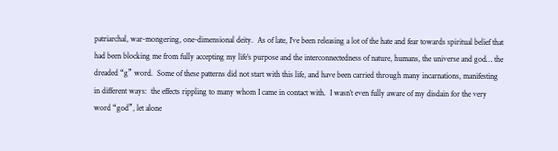patriarchal, war-mongering, one-dimensional deity.  As of late, I’ve been releasing a lot of the hate and fear towards spiritual belief that had been blocking me from fully accepting my life’s purpose and the interconnectedness of nature, humans, the universe and god… the dreaded “g” word.  Some of these patterns did not start with this life, and have been carried through many incarnations, manifesting in different ways:  the effects rippling to many whom I came in contact with.  I wasn’t even fully aware of my disdain for the very word “god”, let alone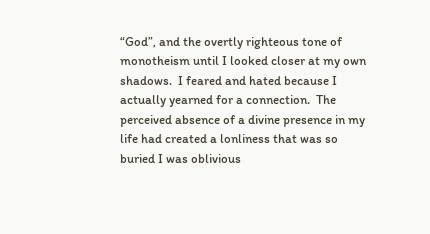“God”, and the overtly righteous tone of monotheism until I looked closer at my own shadows.  I feared and hated because I actually yearned for a connection.  The perceived absence of a divine presence in my life had created a lonliness that was so buried I was oblivious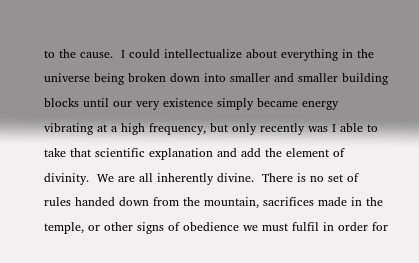to the cause.  I could intellectualize about everything in the universe being broken down into smaller and smaller building blocks until our very existence simply became energy vibrating at a high frequency, but only recently was I able to take that scientific explanation and add the element of divinity.  We are all inherently divine.  There is no set of rules handed down from the mountain, sacrifices made in the temple, or other signs of obedience we must fulfil in order for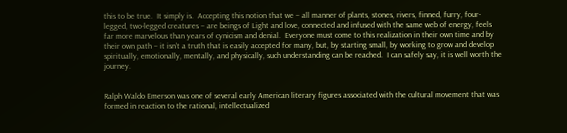this to be true.  It simply is.  Accepting this notion that we – all manner of plants, stones, rivers, finned, furry, four-legged, two-legged creatures – are beings of Light and love, connected and infused with the same web of energy, feels far more marvelous than years of cynicism and denial.  Everyone must come to this realization in their own time and by their own path – it isn’t a truth that is easily accepted for many, but, by starting small, by working to grow and develop spiritually, emotionally, mentally, and physically, such understanding can be reached.  I can safely say, it is well worth the journey.


Ralph Waldo Emerson was one of several early American literary figures associated with the cultural movement that was formed in reaction to the rational, intellectualized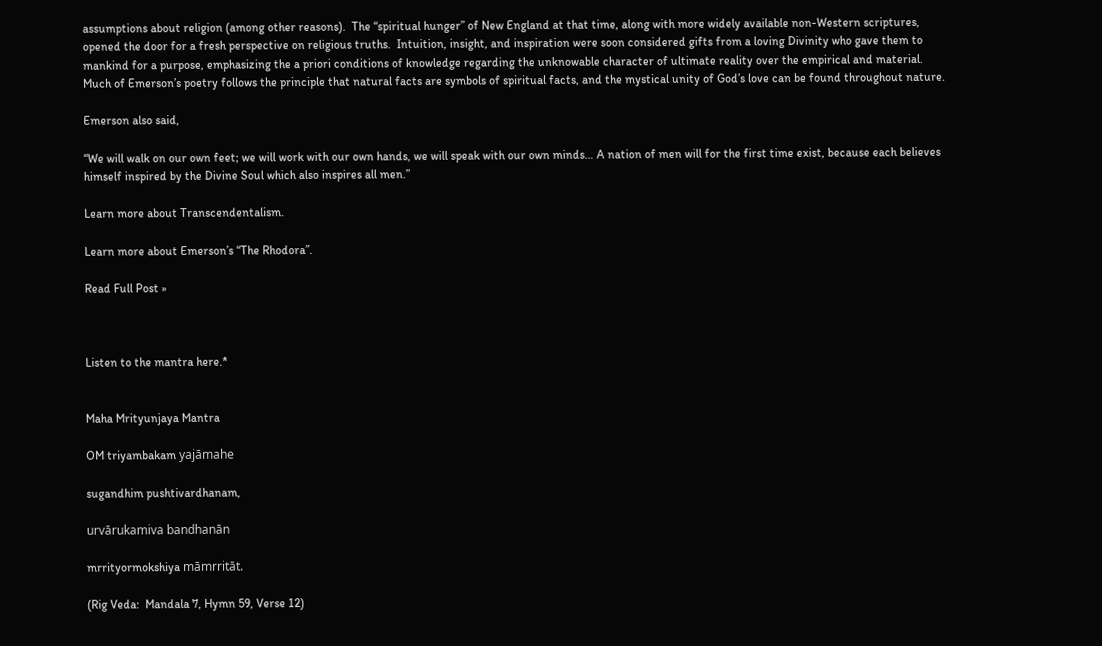assumptions about religion (among other reasons).  The “spiritual hunger” of New England at that time, along with more widely available non-Western scriptures, opened the door for a fresh perspective on religious truths.  Intuition, insight, and inspiration were soon considered gifts from a loving Divinity who gave them to mankind for a purpose, emphasizing the a priori conditions of knowledge regarding the unknowable character of ultimate reality over the empirical and material.  Much of Emerson’s poetry follows the principle that natural facts are symbols of spiritual facts, and the mystical unity of God’s love can be found throughout nature.

Emerson also said,

“We will walk on our own feet; we will work with our own hands, we will speak with our own minds… A nation of men will for the first time exist, because each believes himself inspired by the Divine Soul which also inspires all men.”

Learn more about Transcendentalism.

Learn more about Emerson’s “The Rhodora”.

Read Full Post »



Listen to the mantra here.*


Maha Mrityunjaya Mantra

OM triyambakam yajāmahe

sugandhim pushtivardhanam,

urvārukamiva bandhanān

mrrityormokshiya māmrritāt.

(Rig Veda:  Mandala 7, Hymn 59, Verse 12)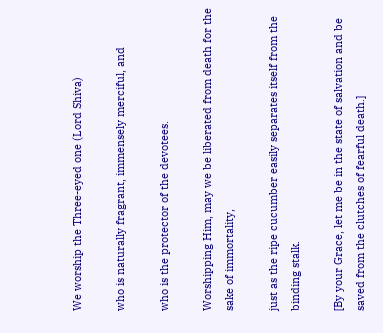We worship the Three-eyed one (Lord Shiva)

who is naturally fragrant, immensely merciful, and

who is the protector of the devotees.

Worshipping Him, may we be liberated from death for the sake of immortality,

just as the ripe cucumber easily separates itself from the binding stalk.

[By your Grace, let me be in the state of salvation and be saved from the clutches of fearful death.]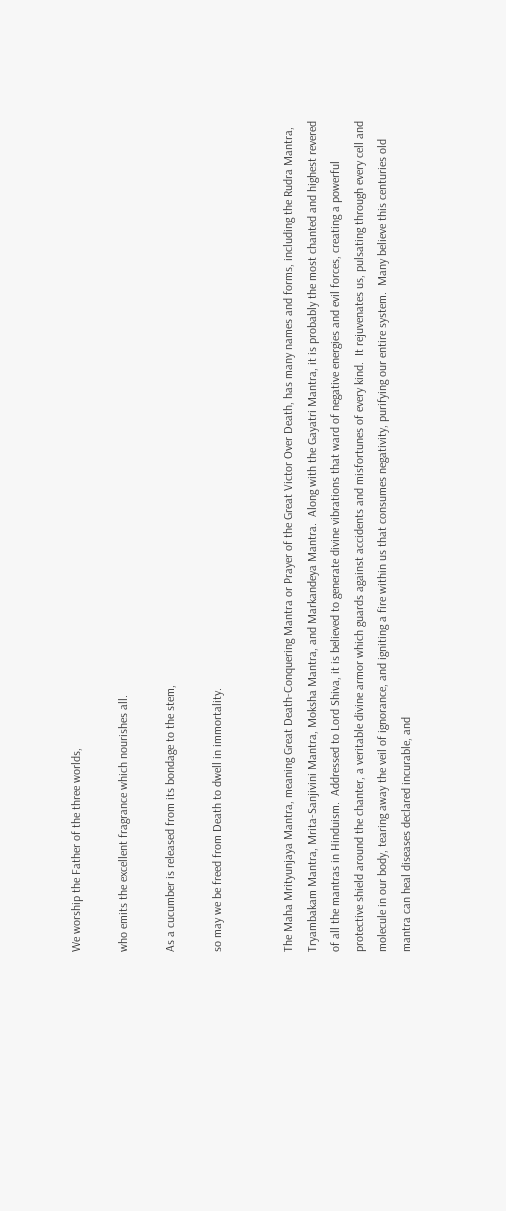We worship the Father of the three worlds,

who emits the excellent fragrance which nourishes all.

As a cucumber is released from its bondage to the stem,

so may we be freed from Death to dwell in immortality.


The Maha Mrityunjaya Mantra, meaning Great Death-Conquering Mantra or Prayer of the Great Victor Over Death, has many names and forms, including the Rudra Mantra, Tryambakam Mantra, Mrita-Sanjivini Mantra, Moksha Mantra, and Markandeya Mantra.  Along with the Gayatri Mantra, it is probably the most chanted and highest revered of all the mantras in Hinduism.  Addressed to Lord Shiva, it is believed to generate divine vibrations that ward of negative energies and evil forces, creating a powerful protective shield around the chanter, a veritable divine armor which guards against accidents and misfortunes of every kind.  It rejuvenates us, pulsating through every cell and molecule in our body, tearing away the veil of ignorance, and igniting a fire within us that consumes negativity, purifying our entire system.  Many believe this centuries old mantra can heal diseases declared incurable, and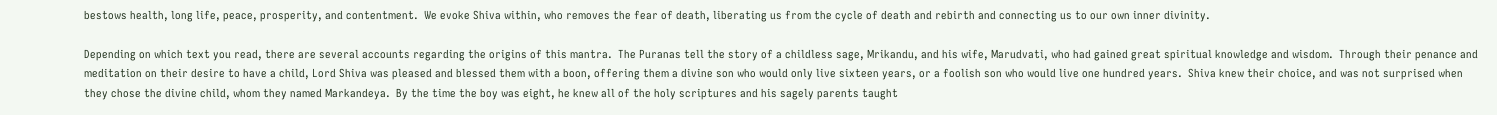bestows health, long life, peace, prosperity, and contentment.  We evoke Shiva within, who removes the fear of death, liberating us from the cycle of death and rebirth and connecting us to our own inner divinity.

Depending on which text you read, there are several accounts regarding the origins of this mantra.  The Puranas tell the story of a childless sage, Mrikandu, and his wife, Marudvati, who had gained great spiritual knowledge and wisdom.  Through their penance and meditation on their desire to have a child, Lord Shiva was pleased and blessed them with a boon, offering them a divine son who would only live sixteen years, or a foolish son who would live one hundred years.  Shiva knew their choice, and was not surprised when they chose the divine child, whom they named Markandeya.  By the time the boy was eight, he knew all of the holy scriptures and his sagely parents taught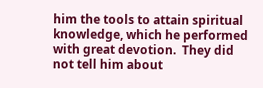him the tools to attain spiritual knowledge, which he performed with great devotion.  They did not tell him about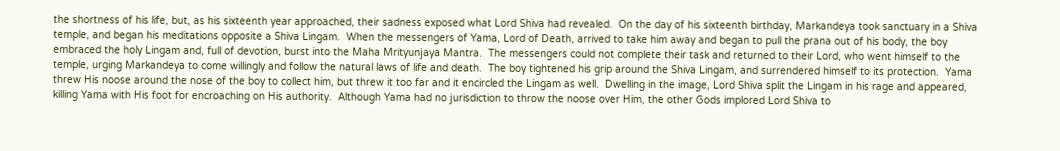the shortness of his life, but, as his sixteenth year approached, their sadness exposed what Lord Shiva had revealed.  On the day of his sixteenth birthday, Markandeya took sanctuary in a Shiva temple, and began his meditations opposite a Shiva Lingam.  When the messengers of Yama, Lord of Death, arrived to take him away and began to pull the prana out of his body, the boy embraced the holy Lingam and, full of devotion, burst into the Maha Mrityunjaya Mantra.  The messengers could not complete their task and returned to their Lord, who went himself to the temple, urging Markandeya to come willingly and follow the natural laws of life and death.  The boy tightened his grip around the Shiva Lingam, and surrendered himself to its protection.  Yama threw His noose around the nose of the boy to collect him, but threw it too far and it encircled the Lingam as well.  Dwelling in the image, Lord Shiva split the Lingam in his rage and appeared, killing Yama with His foot for encroaching on His authority.  Although Yama had no jurisdiction to throw the noose over Him, the other Gods implored Lord Shiva to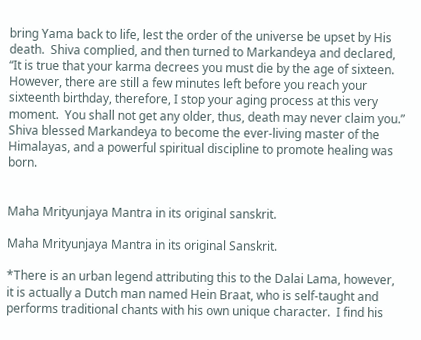bring Yama back to life, lest the order of the universe be upset by His death.  Shiva complied, and then turned to Markandeya and declared, “It is true that your karma decrees you must die by the age of sixteen.  However, there are still a few minutes left before you reach your sixteenth birthday, therefore, I stop your aging process at this very moment.  You shall not get any older, thus, death may never claim you.”  Shiva blessed Markandeya to become the ever-living master of the Himalayas, and a powerful spiritual discipline to promote healing was born.


Maha Mrityunjaya Mantra in its original sanskrit.

Maha Mrityunjaya Mantra in its original Sanskrit.

*There is an urban legend attributing this to the Dalai Lama, however, it is actually a Dutch man named Hein Braat, who is self-taught and performs traditional chants with his own unique character.  I find his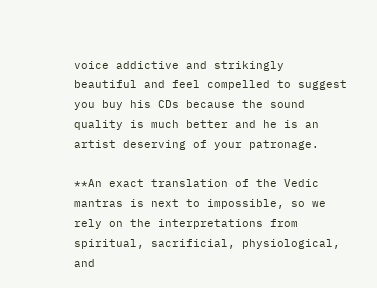voice addictive and strikingly beautiful and feel compelled to suggest you buy his CDs because the sound quality is much better and he is an artist deserving of your patronage.

**An exact translation of the Vedic mantras is next to impossible, so we rely on the interpretations from spiritual, sacrificial, physiological, and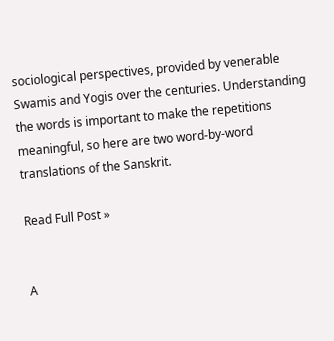sociological perspectives, provided by venerable Swamis and Yogis over the centuries. Understanding the words is important to make the repetitions meaningful, so here are two word-by-word translations of the Sanskrit.

Read Full Post »


A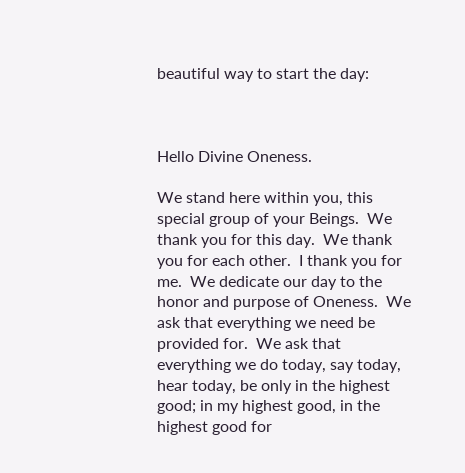beautiful way to start the day:



Hello Divine Oneness.

We stand here within you, this special group of your Beings.  We thank you for this day.  We thank you for each other.  I thank you for me.  We dedicate our day to the honor and purpose of Oneness.  We ask that everything we need be provided for.  We ask that everything we do today, say today, hear today, be only in the highest good; in my highest good, in the highest good for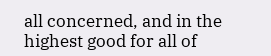all concerned, and in the highest good for all of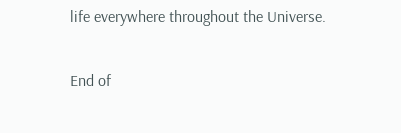life everywhere throughout the Universe.

End of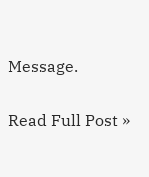Message.

Read Full Post »